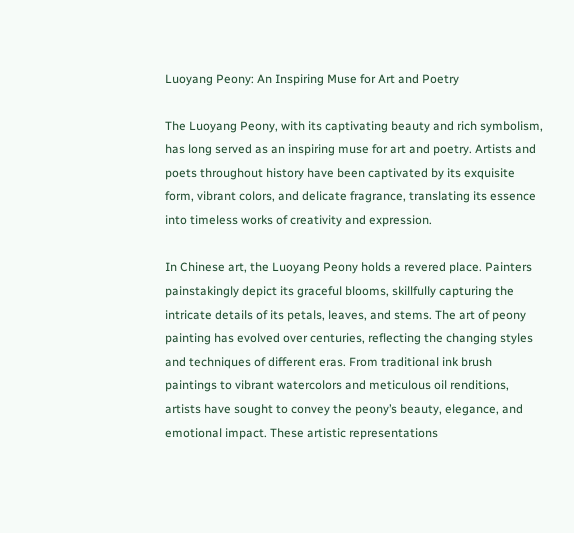Luoyang Peony: An Inspiring Muse for Art and Poetry

The Luoyang Peony, with its captivating beauty and rich symbolism, has long served as an inspiring muse for art and poetry. Artists and poets throughout history have been captivated by its exquisite form, vibrant colors, and delicate fragrance, translating its essence into timeless works of creativity and expression.

In Chinese art, the Luoyang Peony holds a revered place. Painters painstakingly depict its graceful blooms, skillfully capturing the intricate details of its petals, leaves, and stems. The art of peony painting has evolved over centuries, reflecting the changing styles and techniques of different eras. From traditional ink brush paintings to vibrant watercolors and meticulous oil renditions, artists have sought to convey the peony’s beauty, elegance, and emotional impact. These artistic representations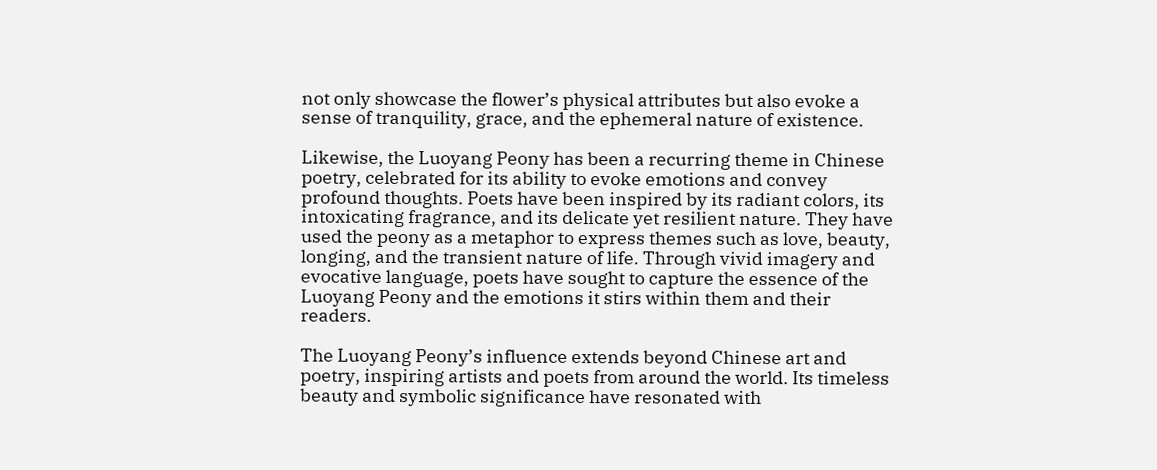not only showcase the flower’s physical attributes but also evoke a sense of tranquility, grace, and the ephemeral nature of existence.

Likewise, the Luoyang Peony has been a recurring theme in Chinese poetry, celebrated for its ability to evoke emotions and convey profound thoughts. Poets have been inspired by its radiant colors, its intoxicating fragrance, and its delicate yet resilient nature. They have used the peony as a metaphor to express themes such as love, beauty, longing, and the transient nature of life. Through vivid imagery and evocative language, poets have sought to capture the essence of the Luoyang Peony and the emotions it stirs within them and their readers.

The Luoyang Peony’s influence extends beyond Chinese art and poetry, inspiring artists and poets from around the world. Its timeless beauty and symbolic significance have resonated with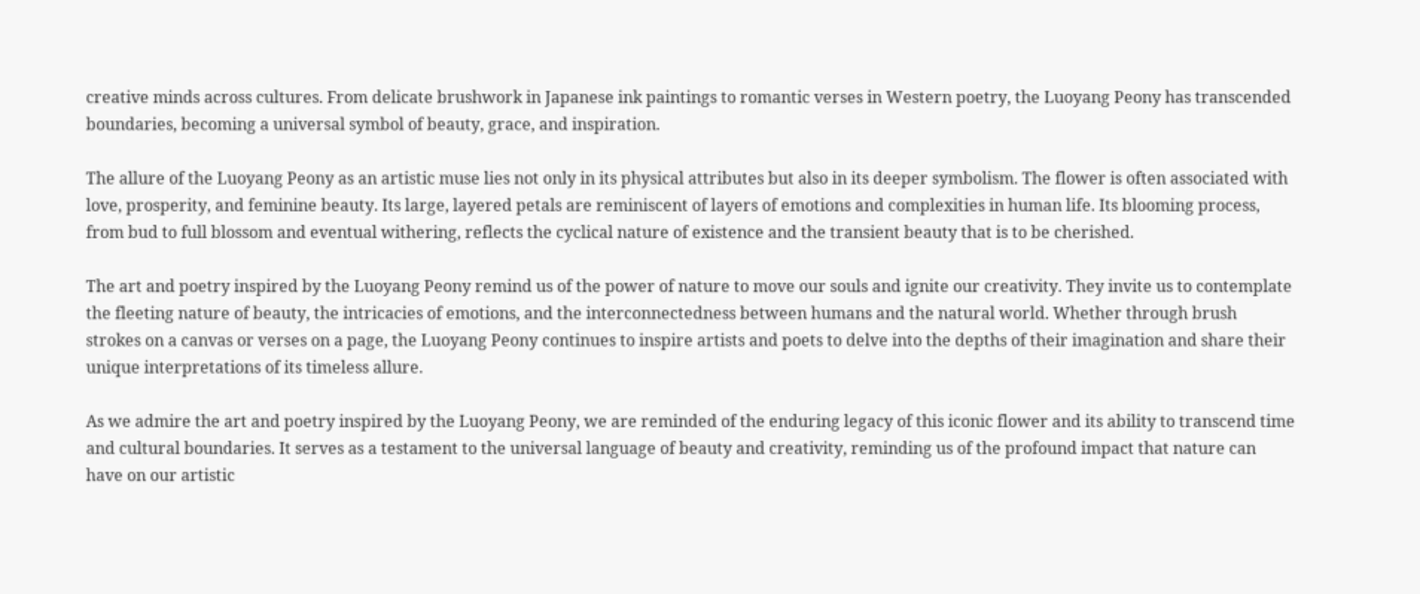creative minds across cultures. From delicate brushwork in Japanese ink paintings to romantic verses in Western poetry, the Luoyang Peony has transcended boundaries, becoming a universal symbol of beauty, grace, and inspiration.

The allure of the Luoyang Peony as an artistic muse lies not only in its physical attributes but also in its deeper symbolism. The flower is often associated with love, prosperity, and feminine beauty. Its large, layered petals are reminiscent of layers of emotions and complexities in human life. Its blooming process, from bud to full blossom and eventual withering, reflects the cyclical nature of existence and the transient beauty that is to be cherished.

The art and poetry inspired by the Luoyang Peony remind us of the power of nature to move our souls and ignite our creativity. They invite us to contemplate the fleeting nature of beauty, the intricacies of emotions, and the interconnectedness between humans and the natural world. Whether through brush strokes on a canvas or verses on a page, the Luoyang Peony continues to inspire artists and poets to delve into the depths of their imagination and share their unique interpretations of its timeless allure.

As we admire the art and poetry inspired by the Luoyang Peony, we are reminded of the enduring legacy of this iconic flower and its ability to transcend time and cultural boundaries. It serves as a testament to the universal language of beauty and creativity, reminding us of the profound impact that nature can have on our artistic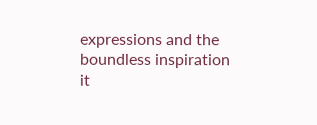expressions and the boundless inspiration it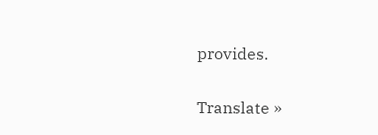provides.

Translate »